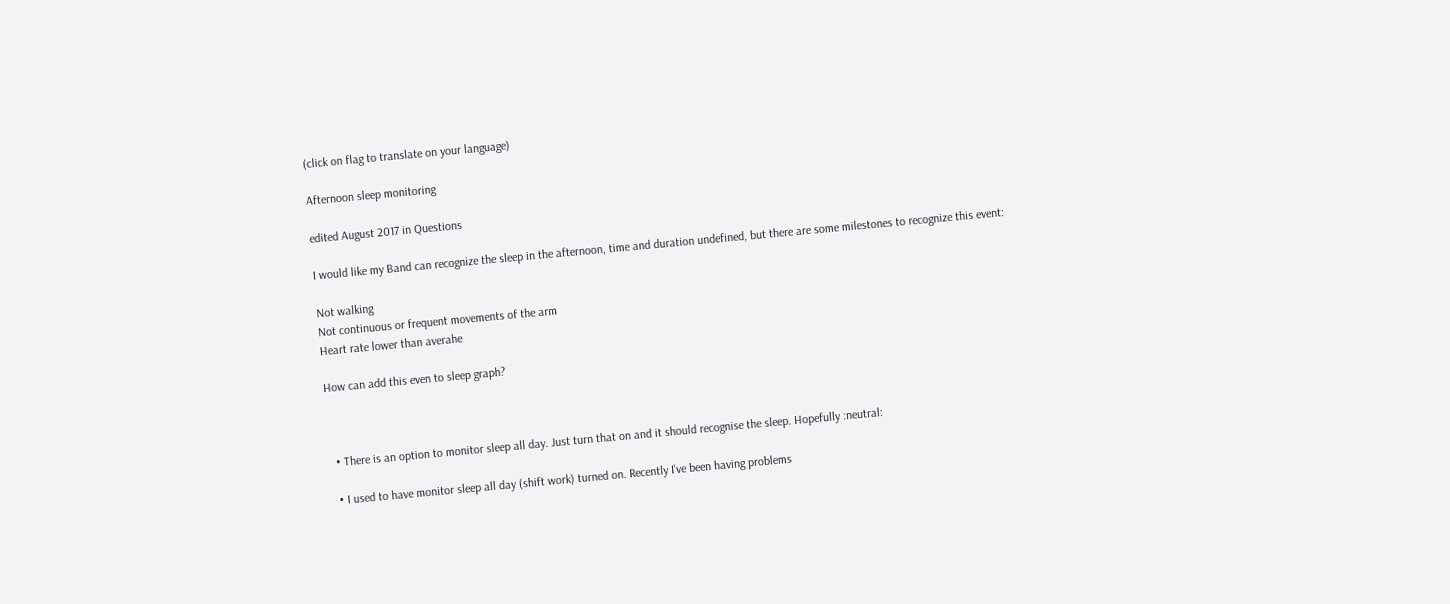(click on flag to translate on your language)

Afternoon sleep monitoring

edited August 2017 in Questions

I would like my Band can recognize the sleep in the afternoon, time and duration undefined, but there are some milestones to recognize this event:

Not walking
Not continuous or frequent movements of the arm
Heart rate lower than averahe

How can add this even to sleep graph?



  • There is an option to monitor sleep all day. Just turn that on and it should recognise the sleep. Hopefully :neutral:

  • I used to have monitor sleep all day (shift work) turned on. Recently I've been having problems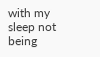with my sleep not being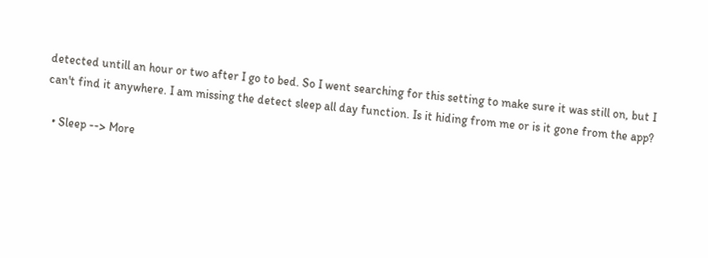detected untill an hour or two after I go to bed. So I went searching for this setting to make sure it was still on, but I can't find it anywhere. I am missing the detect sleep all day function. Is it hiding from me or is it gone from the app?

  • Sleep --> More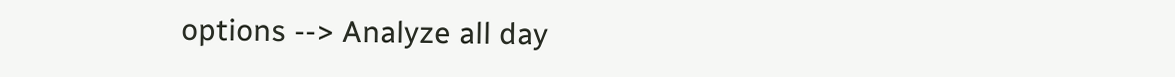options --> Analyze all day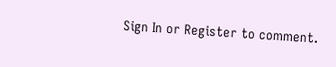Sign In or Register to comment.